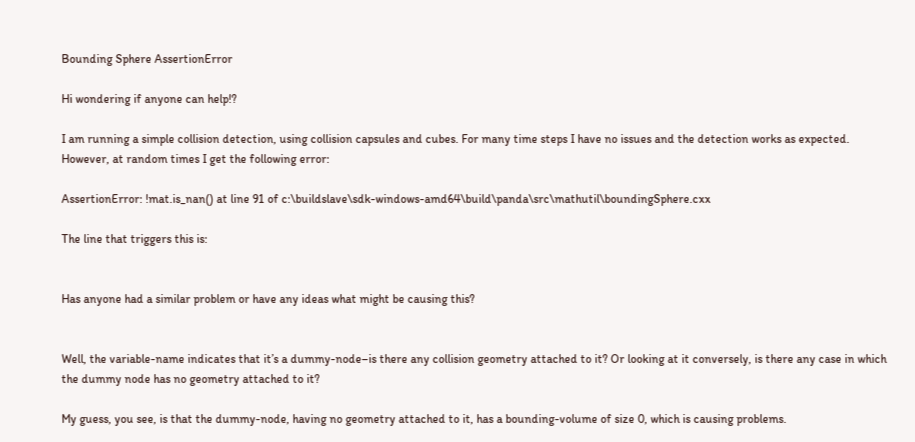Bounding Sphere AssertionError

Hi wondering if anyone can help!?

I am running a simple collision detection, using collision capsules and cubes. For many time steps I have no issues and the detection works as expected. However, at random times I get the following error:

AssertionError: !mat.is_nan() at line 91 of c:\buildslave\sdk-windows-amd64\build\panda\src\mathutil\boundingSphere.cxx

The line that triggers this is:


Has anyone had a similar problem or have any ideas what might be causing this?


Well, the variable-name indicates that it’s a dummy-node–is there any collision geometry attached to it? Or looking at it conversely, is there any case in which the dummy node has no geometry attached to it?

My guess, you see, is that the dummy-node, having no geometry attached to it, has a bounding-volume of size 0, which is causing problems.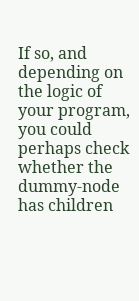If so, and depending on the logic of your program, you could perhaps check whether the dummy-node has children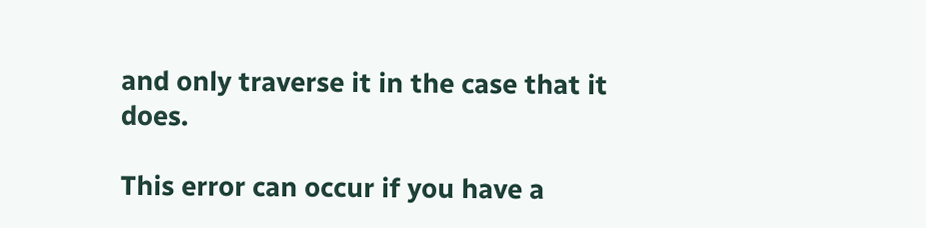and only traverse it in the case that it does.

This error can occur if you have a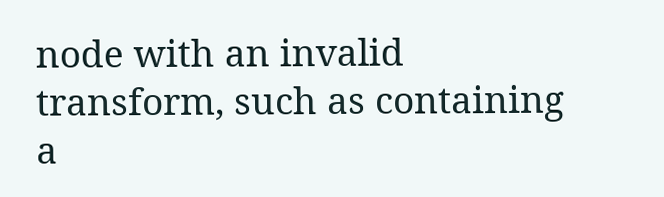node with an invalid transform, such as containing a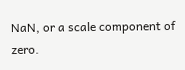NaN, or a scale component of zero.